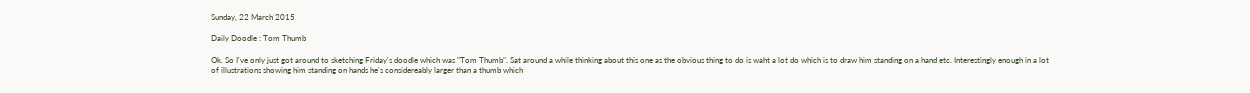Sunday, 22 March 2015

Daily Doodle : Tom Thumb

Ok. So I've only just got around to sketching Friday's doodle which was "Tom Thumb". Sat around a while thinking about this one as the obvious thing to do is waht a lot do which is to draw him standing on a hand etc. Interestingly enough in a lot of illustrations showing him standing on hands he's considereably larger than a thumb which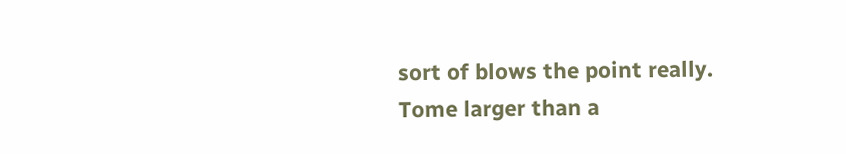sort of blows the point really. Tome larger than a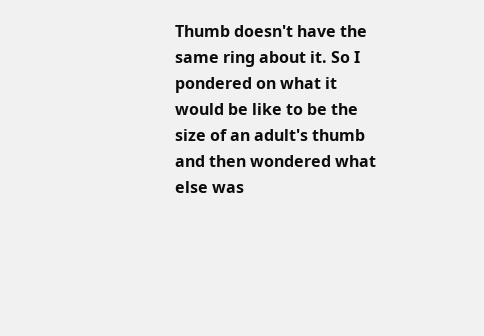Thumb doesn't have the same ring about it. So I pondered on what it would be like to be the size of an adult's thumb and then wondered what else was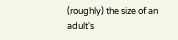(roughly) the size of an adult's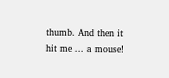thumb. And then it hit me ... a mouse!